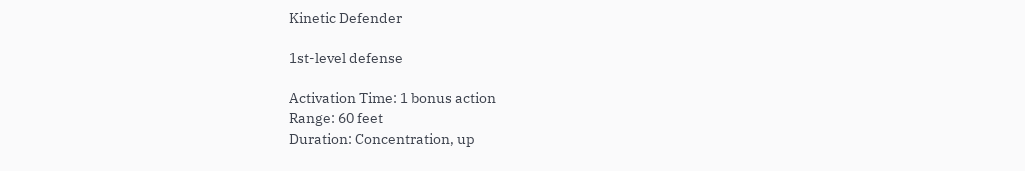Kinetic Defender

1st-level defense

Activation Time: 1 bonus action
Range: 60 feet
Duration: Concentration, up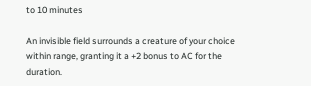to 10 minutes

An invisible field surrounds a creature of your choice within range, granting it a +2 bonus to AC for the duration.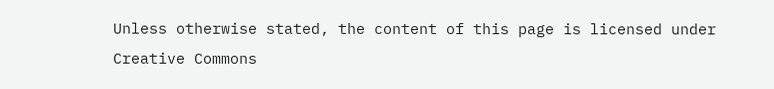Unless otherwise stated, the content of this page is licensed under Creative Commons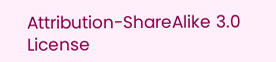Attribution-ShareAlike 3.0 License